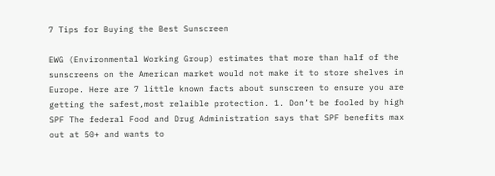7 Tips for Buying the Best Sunscreen

EWG (Environmental Working Group) estimates that more than half of the sunscreens on the American market would not make it to store shelves in Europe. Here are 7 little known facts about sunscreen to ensure you are getting the safest,most relaible protection. 1. Don’t be fooled by high SPF The federal Food and Drug Administration says that SPF benefits max out at 50+ and wants to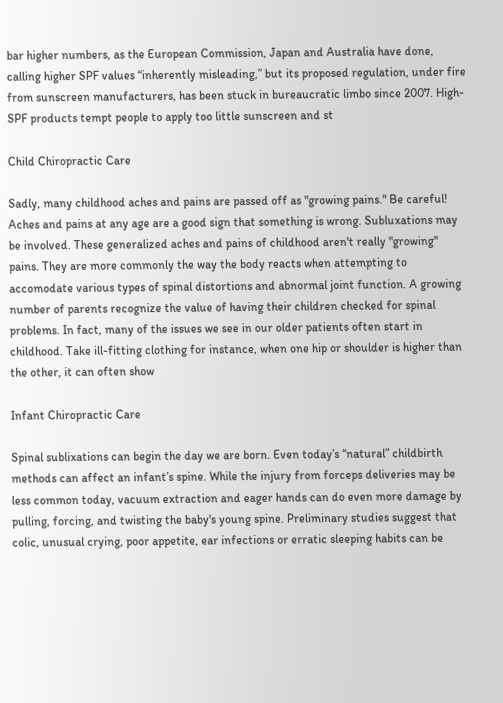bar higher numbers, as the European Commission, Japan and Australia have done, calling higher SPF values “inherently misleading,” but its proposed regulation, under fire from sunscreen manufacturers, has been stuck in bureaucratic limbo since 2007. High-SPF products tempt people to apply too little sunscreen and st

Child Chiropractic Care

Sadly, many childhood aches and pains are passed off as "growing pains." Be careful! Aches and pains at any age are a good sign that something is wrong. Subluxations may be involved. These generalized aches and pains of childhood aren't really "growing" pains. They are more commonly the way the body reacts when attempting to accomodate various types of spinal distortions and abnormal joint function. A growing number of parents recognize the value of having their children checked for spinal problems. In fact, many of the issues we see in our older patients often start in childhood. Take ill-fitting clothing for instance, when one hip or shoulder is higher than the other, it can often show

Infant Chiropractic Care

Spinal sublixations can begin the day we are born. Even today’s “natural” childbirth methods can affect an infant’s spine. While the injury from forceps deliveries may be less common today, vacuum extraction and eager hands can do even more damage by pulling, forcing, and twisting the baby's young spine. Preliminary studies suggest that colic, unusual crying, poor appetite, ear infections or erratic sleeping habits can be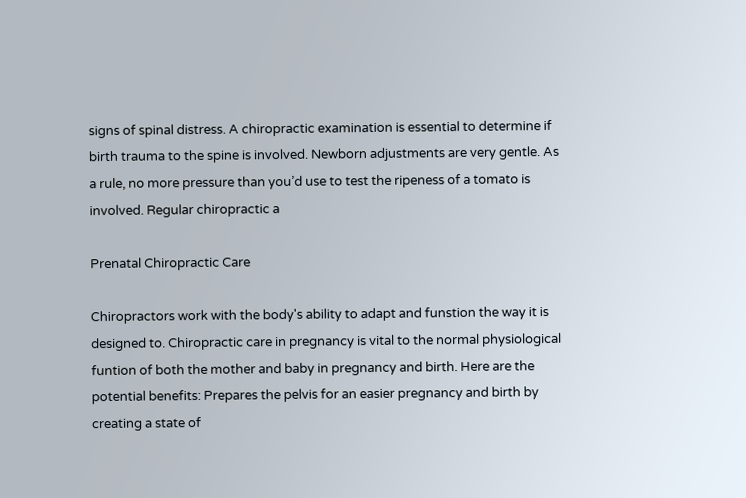signs of spinal distress. A chiropractic examination is essential to determine if birth trauma to the spine is involved. Newborn adjustments are very gentle. As a rule, no more pressure than you’d use to test the ripeness of a tomato is involved. Regular chiropractic a

Prenatal Chiropractic Care

Chiropractors work with the body's ability to adapt and funstion the way it is designed to. Chiropractic care in pregnancy is vital to the normal physiological funtion of both the mother and baby in pregnancy and birth. Here are the potential benefits: Prepares the pelvis for an easier pregnancy and birth by creating a state of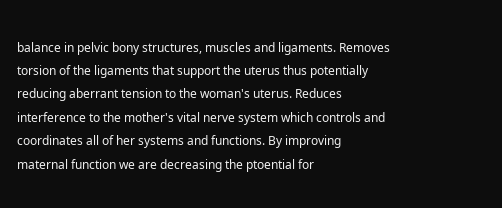balance in pelvic bony structures, muscles and ligaments. Removes torsion of the ligaments that support the uterus thus potentially reducing aberrant tension to the woman's uterus. Reduces interference to the mother's vital nerve system which controls and coordinates all of her systems and functions. By improving maternal function we are decreasing the ptoential for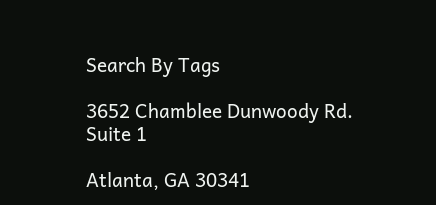Search By Tags

3652 Chamblee Dunwoody Rd. Suite 1

Atlanta, GA 30341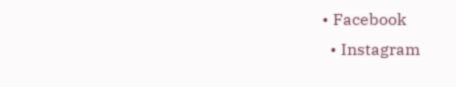• Facebook
  • Instagram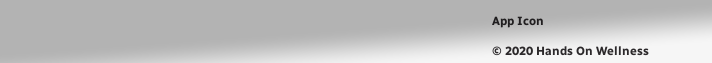App Icon

© 2020 Hands On Wellness